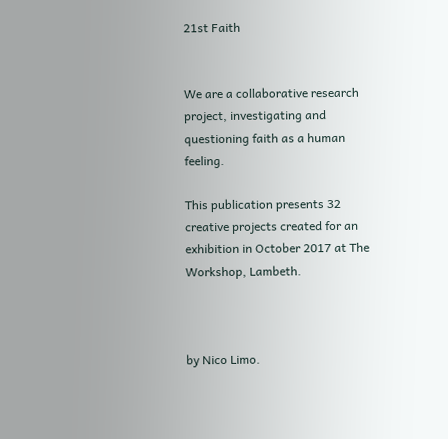21st Faith


We are a collaborative research project, investigating and questioning faith as a human feeling.

This publication presents 32 creative projects created for an exhibition in October 2017 at The Workshop, Lambeth.



by Nico Limo.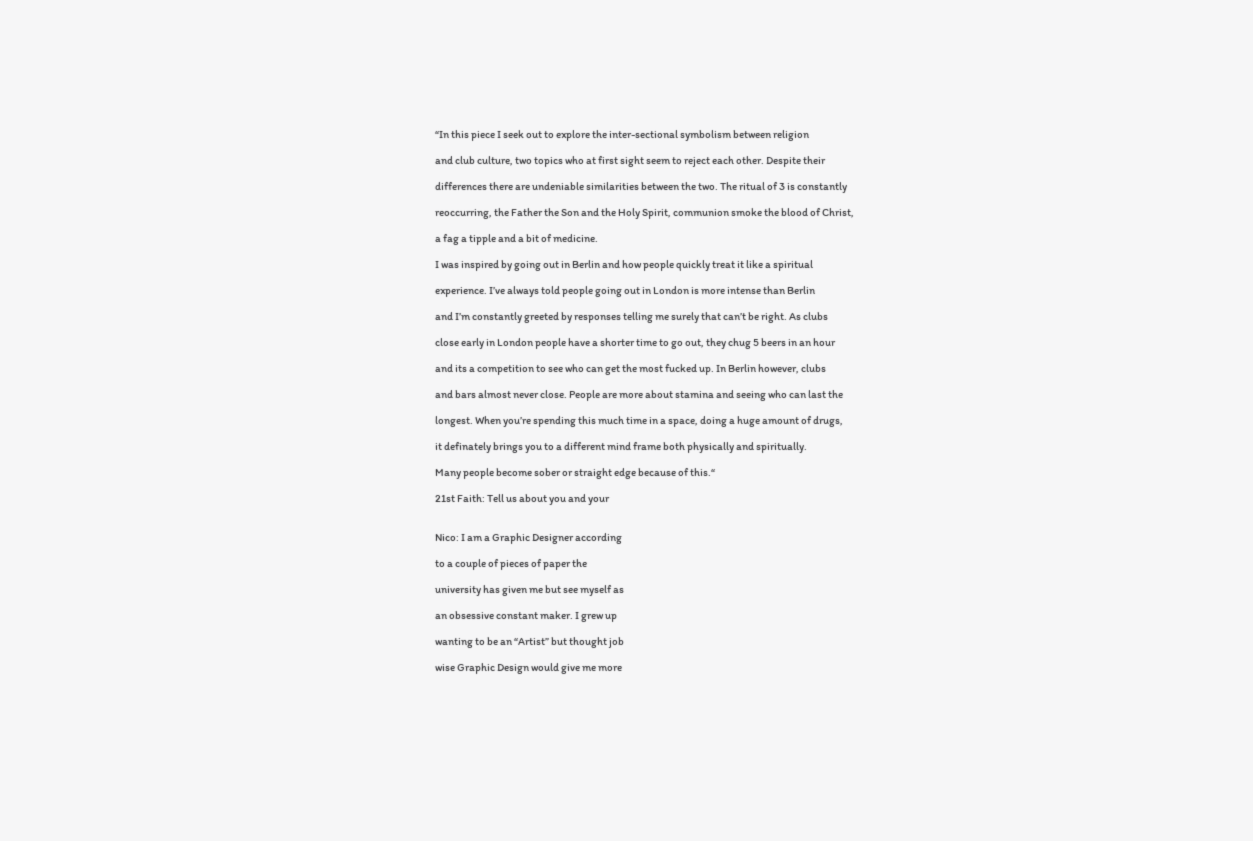“In this piece I seek out to explore the inter-sectional symbolism between religion

and club culture, two topics who at first sight seem to reject each other. Despite their

differences there are undeniable similarities between the two. The ritual of 3 is constantly

reoccurring, the Father the Son and the Holy Spirit, communion smoke the blood of Christ,

a fag a tipple and a bit of medicine.

I was inspired by going out in Berlin and how people quickly treat it like a spiritual

experience. I’ve always told people going out in London is more intense than Berlin

and I’m constantly greeted by responses telling me surely that can’t be right. As clubs

close early in London people have a shorter time to go out, they chug 5 beers in an hour

and its a competition to see who can get the most fucked up. In Berlin however, clubs

and bars almost never close. People are more about stamina and seeing who can last the

longest. When you’re spending this much time in a space, doing a huge amount of drugs,

it definately brings you to a different mind frame both physically and spiritually.

Many people become sober or straight edge because of this.“

21st Faith: Tell us about you and your


Nico: I am a Graphic Designer according

to a couple of pieces of paper the

university has given me but see myself as

an obsessive constant maker. I grew up

wanting to be an “Artist” but thought job

wise Graphic Design would give me more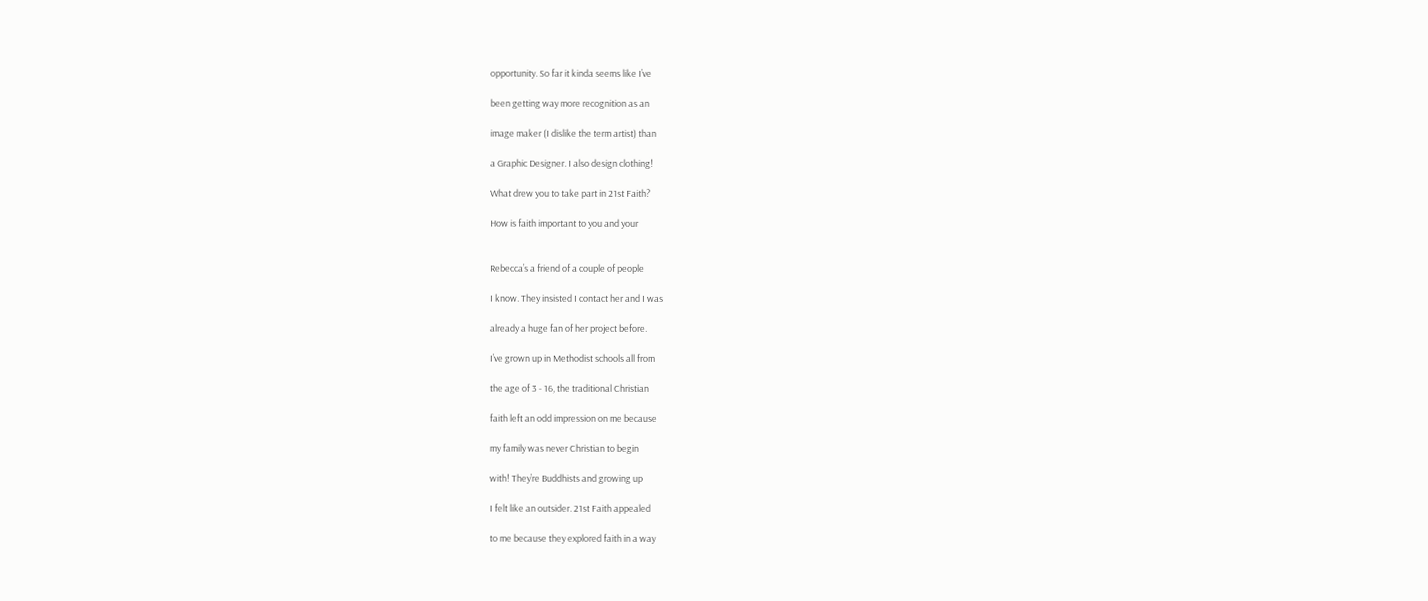opportunity. So far it kinda seems like I’ve

been getting way more recognition as an

image maker (I dislike the term artist) than

a Graphic Designer. I also design clothing!

What drew you to take part in 21st Faith?

How is faith important to you and your


Rebecca’s a friend of a couple of people

I know. They insisted I contact her and I was

already a huge fan of her project before.

I’ve grown up in Methodist schools all from

the age of 3 - 16, the traditional Christian

faith left an odd impression on me because

my family was never Christian to begin

with! They’re Buddhists and growing up

I felt like an outsider. 21st Faith appealed

to me because they explored faith in a way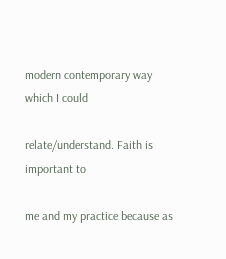modern contemporary way which I could

relate/understand. Faith is important to

me and my practice because as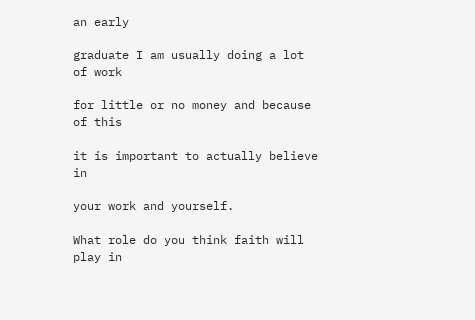an early

graduate I am usually doing a lot of work

for little or no money and because of this

it is important to actually believe in

your work and yourself.

What role do you think faith will play in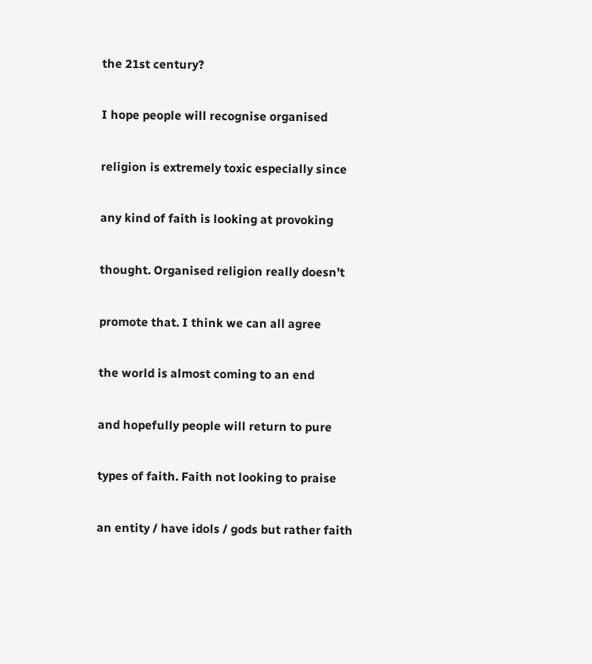the 21st century?

I hope people will recognise organised

religion is extremely toxic especially since

any kind of faith is looking at provoking

thought. Organised religion really doesn’t

promote that. I think we can all agree

the world is almost coming to an end

and hopefully people will return to pure

types of faith. Faith not looking to praise

an entity / have idols / gods but rather faith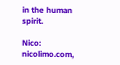in the human spirit.

Nico: nicolimo.com,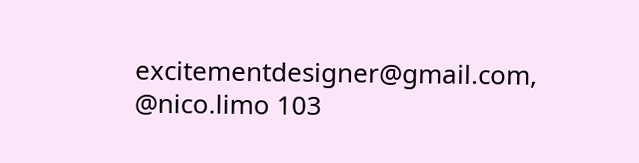excitementdesigner@gmail.com, @nico.limo 103